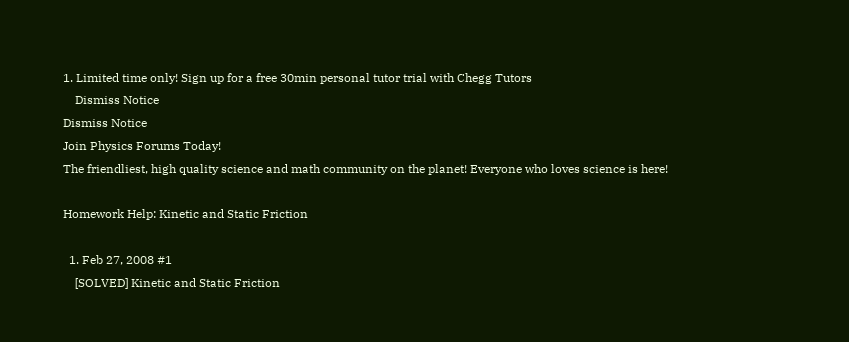1. Limited time only! Sign up for a free 30min personal tutor trial with Chegg Tutors
    Dismiss Notice
Dismiss Notice
Join Physics Forums Today!
The friendliest, high quality science and math community on the planet! Everyone who loves science is here!

Homework Help: Kinetic and Static Friction

  1. Feb 27, 2008 #1
    [SOLVED] Kinetic and Static Friction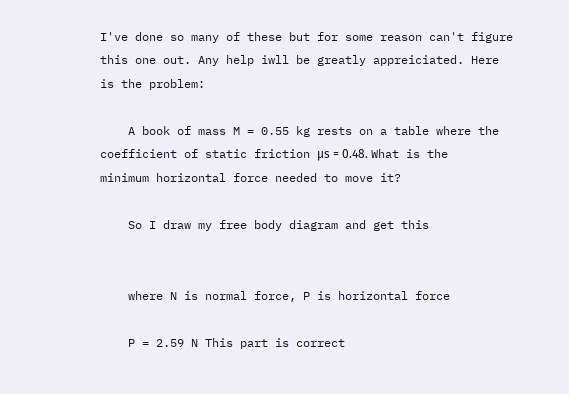I've done so many of these but for some reason can't figure this one out. Any help iwll be greatly appreiciated. Here is the problem:

    A book of mass M = 0.55 kg rests on a table where the coefficient of static friction μs = 0.48. What is the minimum horizontal force needed to move it?

    So I draw my free body diagram and get this


    where N is normal force, P is horizontal force

    P = 2.59 N This part is correct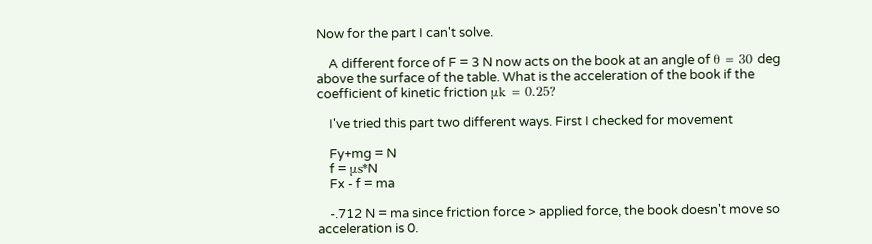Now for the part I can't solve.

    A different force of F = 3 N now acts on the book at an angle of θ = 30 deg above the surface of the table. What is the acceleration of the book if the coefficient of kinetic friction μk = 0.25?

    I've tried this part two different ways. First I checked for movement

    Fy+mg = N
    f = μs*N
    Fx - f = ma

    -.712 N = ma since friction force > applied force, the book doesn't move so acceleration is 0.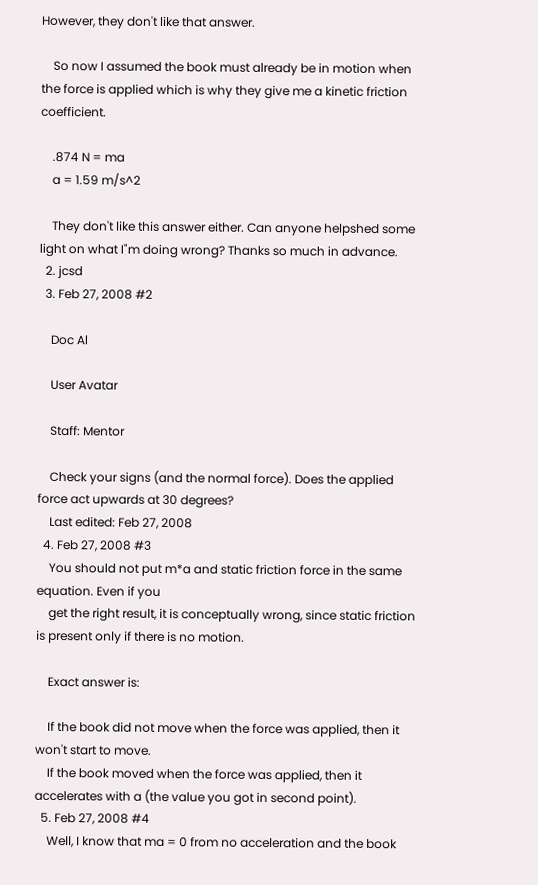However, they don't like that answer.

    So now I assumed the book must already be in motion when the force is applied which is why they give me a kinetic friction coefficient.

    .874 N = ma
    a = 1.59 m/s^2

    They don't like this answer either. Can anyone helpshed some light on what I"m doing wrong? Thanks so much in advance.
  2. jcsd
  3. Feb 27, 2008 #2

    Doc Al

    User Avatar

    Staff: Mentor

    Check your signs (and the normal force). Does the applied force act upwards at 30 degrees?
    Last edited: Feb 27, 2008
  4. Feb 27, 2008 #3
    You should not put m*a and static friction force in the same equation. Even if you
    get the right result, it is conceptually wrong, since static friction is present only if there is no motion.

    Exact answer is:

    If the book did not move when the force was applied, then it won't start to move.
    If the book moved when the force was applied, then it accelerates with a (the value you got in second point).
  5. Feb 27, 2008 #4
    Well, I know that ma = 0 from no acceleration and the book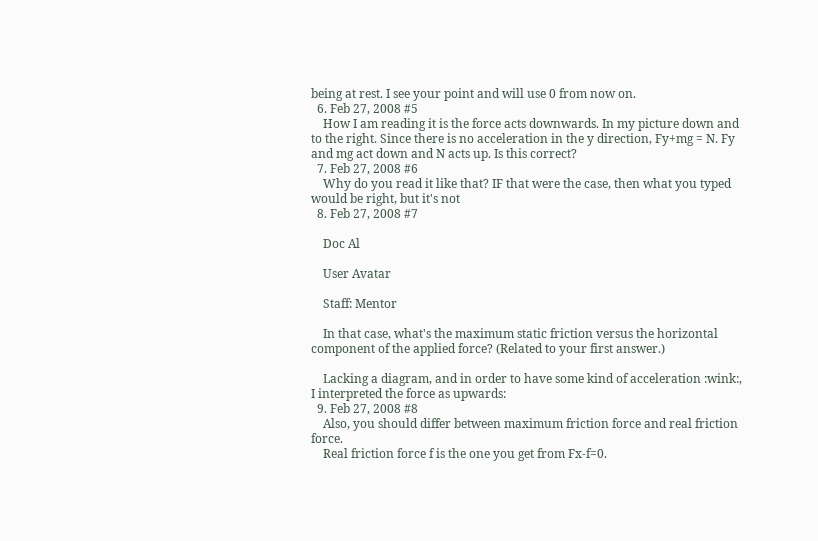being at rest. I see your point and will use 0 from now on.
  6. Feb 27, 2008 #5
    How I am reading it is the force acts downwards. In my picture down and to the right. Since there is no acceleration in the y direction, Fy+mg = N. Fy and mg act down and N acts up. Is this correct?
  7. Feb 27, 2008 #6
    Why do you read it like that? IF that were the case, then what you typed would be right, but it's not
  8. Feb 27, 2008 #7

    Doc Al

    User Avatar

    Staff: Mentor

    In that case, what's the maximum static friction versus the horizontal component of the applied force? (Related to your first answer.)

    Lacking a diagram, and in order to have some kind of acceleration :wink:, I interpreted the force as upwards:
  9. Feb 27, 2008 #8
    Also, you should differ between maximum friction force and real friction force.
    Real friction force f is the one you get from Fx-f=0.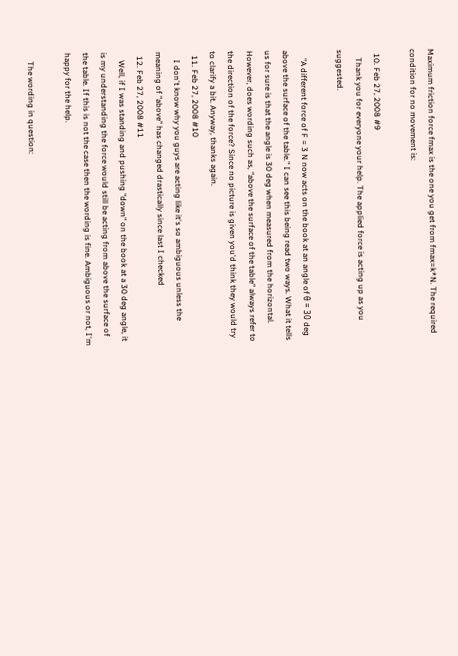Maximum friction force fmax is the one you get from fmax=k*N. The required condition for no movement is:

  10. Feb 27, 2008 #9
    Thank you for everyone your help. The applied force is acting up as you suggested.

    "A different force of F = 3 N now acts on the book at an angle of θ = 30 deg above the surface of the table." I can see this being read two ways. What it tells us for sure is that the angle is 30 deg when measured from the horizontal. However, does wording such as, "above the surface of the table" always refer to the direction of the force? Since no picture is given you'd think they would try to clarify a bit. Anyway, thanks again.
  11. Feb 27, 2008 #10
    I don't know why you guys are acting like it's so ambiguous unless the meaning of "above" has changed drastically since last I checked
  12. Feb 27, 2008 #11
    Well, if I was standing and pushing "down" on the book at a 30 deg angle, it is my understanding the force would still be acting from above the surface of the table. If this is not the case then the wording is fine. Ambiguous or not, I'm happy for the help.

    The wording in question: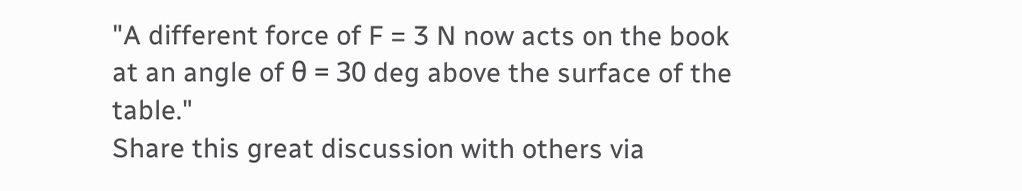"A different force of F = 3 N now acts on the book at an angle of θ = 30 deg above the surface of the table."
Share this great discussion with others via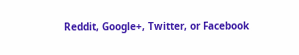Reddit, Google+, Twitter, or Facebook